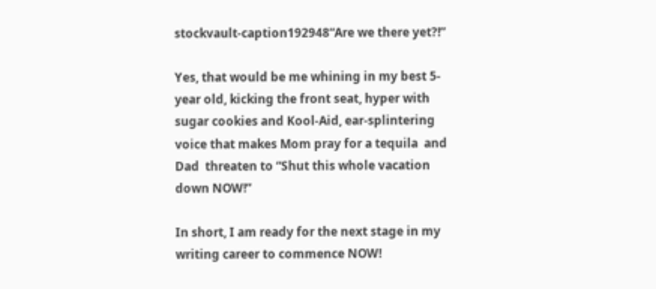stockvault-caption192948“Are we there yet?!”

Yes, that would be me whining in my best 5-year old, kicking the front seat, hyper with sugar cookies and Kool-Aid, ear-splintering voice that makes Mom pray for a tequila  and Dad  threaten to “Shut this whole vacation down NOW!”

In short, I am ready for the next stage in my writing career to commence NOW!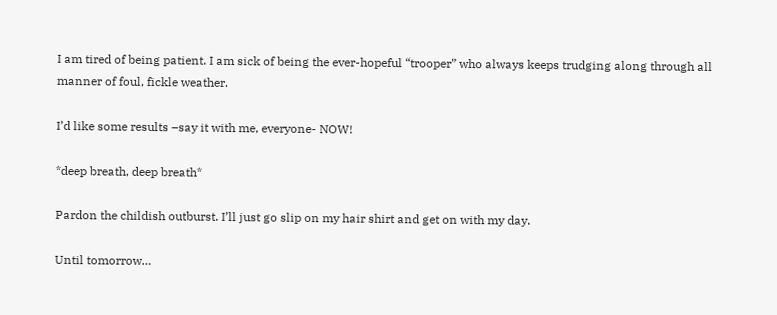I am tired of being patient. I am sick of being the ever-hopeful “trooper” who always keeps trudging along through all manner of foul, fickle weather.

I’d like some results –say it with me, everyone- NOW!

*deep breath, deep breath*

Pardon the childish outburst. I’ll just go slip on my hair shirt and get on with my day.

Until tomorrow…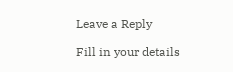Leave a Reply

Fill in your details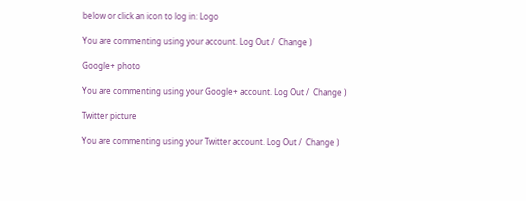below or click an icon to log in: Logo

You are commenting using your account. Log Out /  Change )

Google+ photo

You are commenting using your Google+ account. Log Out /  Change )

Twitter picture

You are commenting using your Twitter account. Log Out /  Change )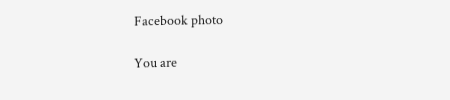Facebook photo

You are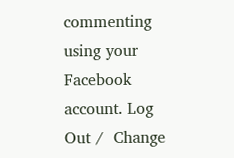commenting using your Facebook account. Log Out /  Change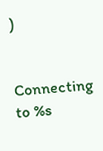)


Connecting to %s